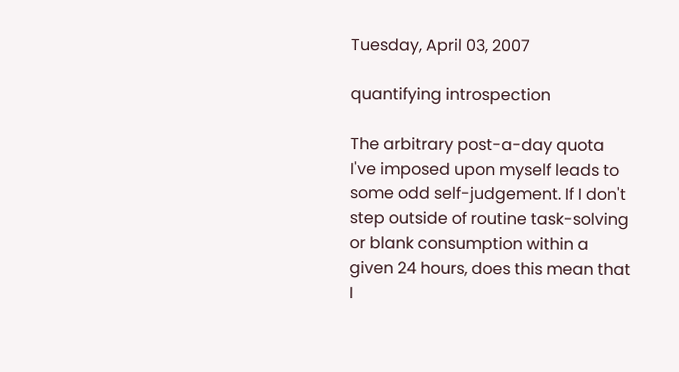Tuesday, April 03, 2007

quantifying introspection

The arbitrary post-a-day quota I've imposed upon myself leads to some odd self-judgement. If I don't step outside of routine task-solving or blank consumption within a given 24 hours, does this mean that I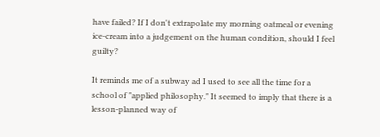have failed? If I don't extrapolate my morning oatmeal or evening ice-cream into a judgement on the human condition, should I feel guilty?

It reminds me of a subway ad I used to see all the time for a school of "applied philosophy." It seemed to imply that there is a lesson-planned way of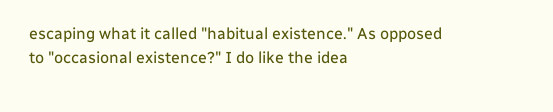escaping what it called "habitual existence." As opposed to "occasional existence?" I do like the idea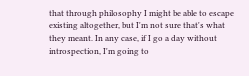that through philosophy I might be able to escape existing altogether, but I'm not sure that's what they meant. In any case, if I go a day without introspection, I'm going to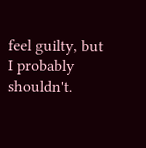feel guilty, but I probably shouldn't.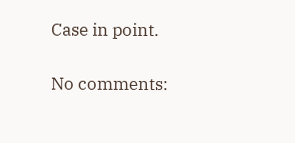Case in point.

No comments: